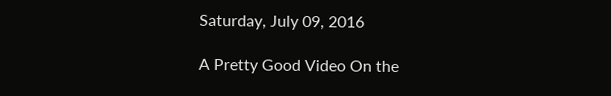Saturday, July 09, 2016

A Pretty Good Video On the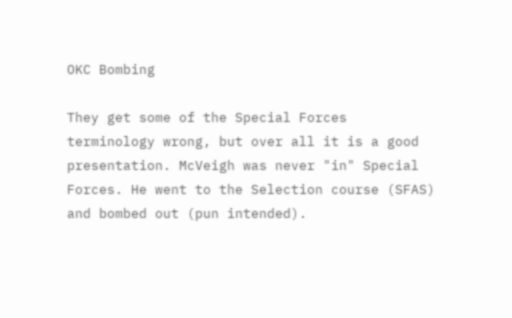OKC Bombing

They get some of the Special Forces terminology wrong, but over all it is a good presentation. McVeigh was never "in" Special Forces. He went to the Selection course (SFAS) and bombed out (pun intended).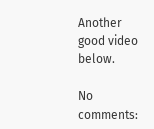Another good video below.

No comments: